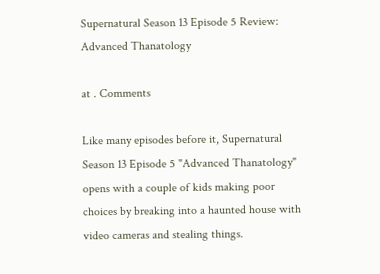Supernatural Season 13 Episode 5 Review: Advanced Thanatology

at . Comments

Like many episodes before it, Supernatural Season 13 Episode 5 "Advanced Thanatology" opens with a couple of kids making poor choices by breaking into a haunted house with video cameras and stealing things.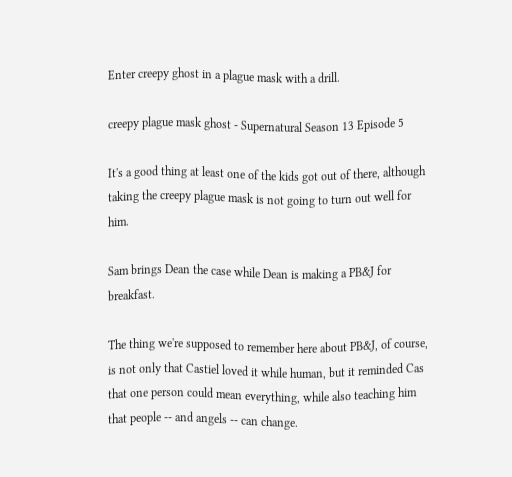Enter creepy ghost in a plague mask with a drill.

creepy plague mask ghost - Supernatural Season 13 Episode 5

It's a good thing at least one of the kids got out of there, although taking the creepy plague mask is not going to turn out well for him.

Sam brings Dean the case while Dean is making a PB&J for breakfast.

The thing we're supposed to remember here about PB&J, of course, is not only that Castiel loved it while human, but it reminded Cas that one person could mean everything, while also teaching him that people -- and angels -- can change.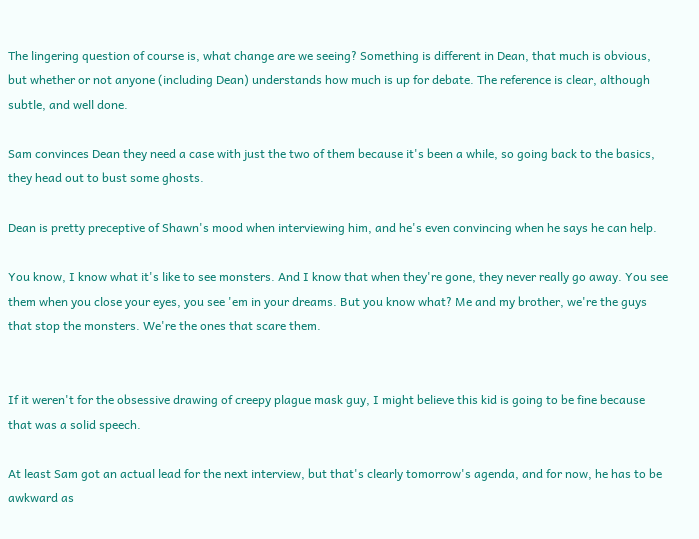The lingering question of course is, what change are we seeing? Something is different in Dean, that much is obvious, but whether or not anyone (including Dean) understands how much is up for debate. The reference is clear, although subtle, and well done.

Sam convinces Dean they need a case with just the two of them because it's been a while, so going back to the basics, they head out to bust some ghosts.

Dean is pretty preceptive of Shawn's mood when interviewing him, and he's even convincing when he says he can help.

You know, I know what it's like to see monsters. And I know that when they're gone, they never really go away. You see them when you close your eyes, you see 'em in your dreams. But you know what? Me and my brother, we're the guys that stop the monsters. We're the ones that scare them.


If it weren't for the obsessive drawing of creepy plague mask guy, I might believe this kid is going to be fine because that was a solid speech.

At least Sam got an actual lead for the next interview, but that's clearly tomorrow's agenda, and for now, he has to be awkward as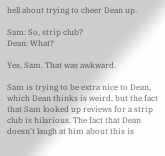hell about trying to cheer Dean up.

Sam: So, strip club?
Dean: What?

Yes, Sam. That was awkward.

Sam is trying to be extra nice to Dean, which Dean thinks is weird, but the fact that Sam looked up reviews for a strip club is hilarious. The fact that Dean doesn't laugh at him about this is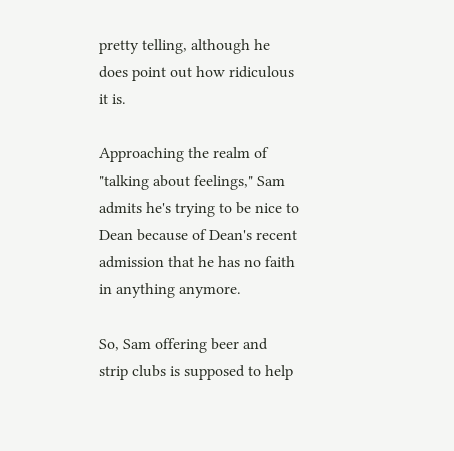pretty telling, although he does point out how ridiculous it is.

Approaching the realm of "talking about feelings," Sam admits he's trying to be nice to Dean because of Dean's recent admission that he has no faith in anything anymore.

So, Sam offering beer and strip clubs is supposed to help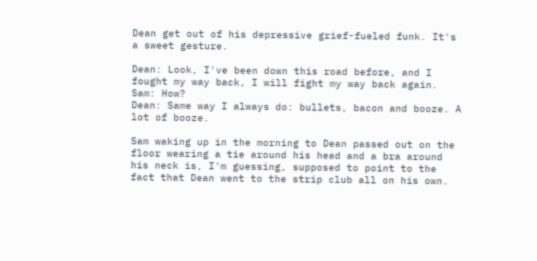Dean get out of his depressive grief-fueled funk. It's a sweet gesture.

Dean: Look, I've been down this road before, and I fought my way back, I will fight my way back again.
Sam: How?
Dean: Same way I always do: bullets, bacon and booze. A lot of booze.

Sam waking up in the morning to Dean passed out on the floor wearing a tie around his head and a bra around his neck is, I'm guessing, supposed to point to the fact that Dean went to the strip club all on his own.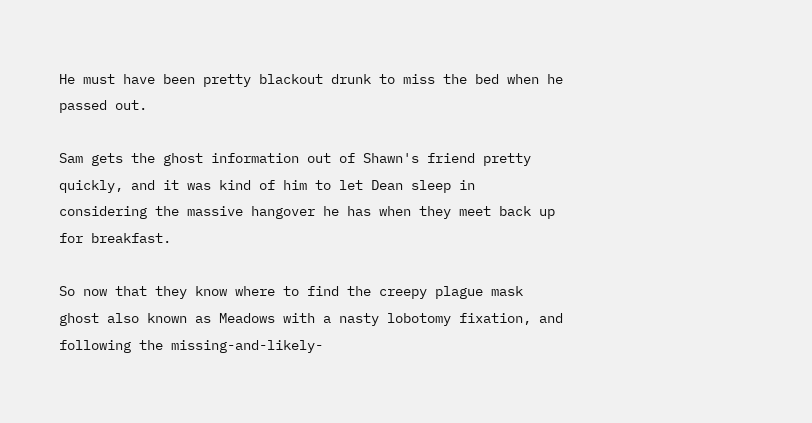He must have been pretty blackout drunk to miss the bed when he passed out.

Sam gets the ghost information out of Shawn's friend pretty quickly, and it was kind of him to let Dean sleep in considering the massive hangover he has when they meet back up for breakfast.

So now that they know where to find the creepy plague mask ghost also known as Meadows with a nasty lobotomy fixation, and following the missing-and-likely-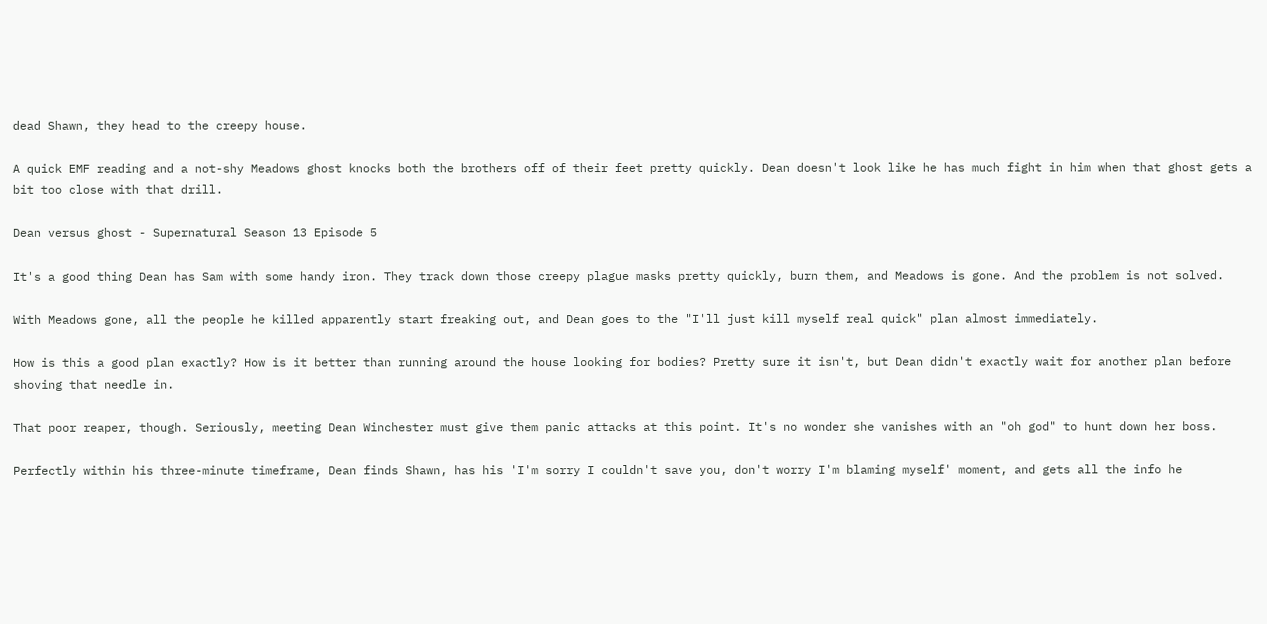dead Shawn, they head to the creepy house.

A quick EMF reading and a not-shy Meadows ghost knocks both the brothers off of their feet pretty quickly. Dean doesn't look like he has much fight in him when that ghost gets a bit too close with that drill.

Dean versus ghost - Supernatural Season 13 Episode 5

It's a good thing Dean has Sam with some handy iron. They track down those creepy plague masks pretty quickly, burn them, and Meadows is gone. And the problem is not solved.

With Meadows gone, all the people he killed apparently start freaking out, and Dean goes to the "I'll just kill myself real quick" plan almost immediately.

How is this a good plan exactly? How is it better than running around the house looking for bodies? Pretty sure it isn't, but Dean didn't exactly wait for another plan before shoving that needle in.

That poor reaper, though. Seriously, meeting Dean Winchester must give them panic attacks at this point. It's no wonder she vanishes with an "oh god" to hunt down her boss.

Perfectly within his three-minute timeframe, Dean finds Shawn, has his 'I'm sorry I couldn't save you, don't worry I'm blaming myself' moment, and gets all the info he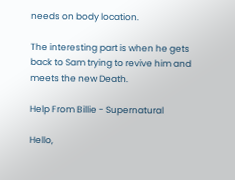needs on body location.

The interesting part is when he gets back to Sam trying to revive him and meets the new Death.

Help From Billie - Supernatural

Hello,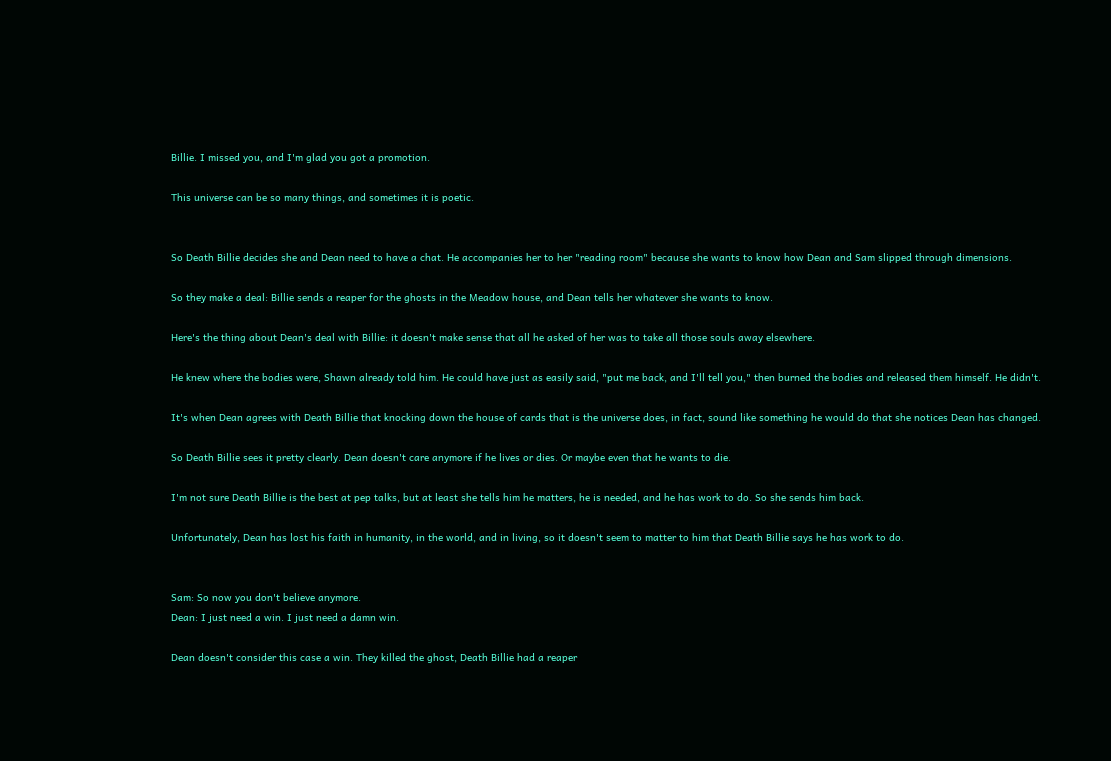Billie. I missed you, and I'm glad you got a promotion.

This universe can be so many things, and sometimes it is poetic.


So Death Billie decides she and Dean need to have a chat. He accompanies her to her "reading room" because she wants to know how Dean and Sam slipped through dimensions.

So they make a deal: Billie sends a reaper for the ghosts in the Meadow house, and Dean tells her whatever she wants to know.

Here's the thing about Dean's deal with Billie: it doesn't make sense that all he asked of her was to take all those souls away elsewhere.

He knew where the bodies were, Shawn already told him. He could have just as easily said, "put me back, and I'll tell you," then burned the bodies and released them himself. He didn't.

It's when Dean agrees with Death Billie that knocking down the house of cards that is the universe does, in fact, sound like something he would do that she notices Dean has changed.

So Death Billie sees it pretty clearly. Dean doesn't care anymore if he lives or dies. Or maybe even that he wants to die.

I'm not sure Death Billie is the best at pep talks, but at least she tells him he matters, he is needed, and he has work to do. So she sends him back.

Unfortunately, Dean has lost his faith in humanity, in the world, and in living, so it doesn't seem to matter to him that Death Billie says he has work to do.


Sam: So now you don't believe anymore.
Dean: I just need a win. I just need a damn win.

Dean doesn't consider this case a win. They killed the ghost, Death Billie had a reaper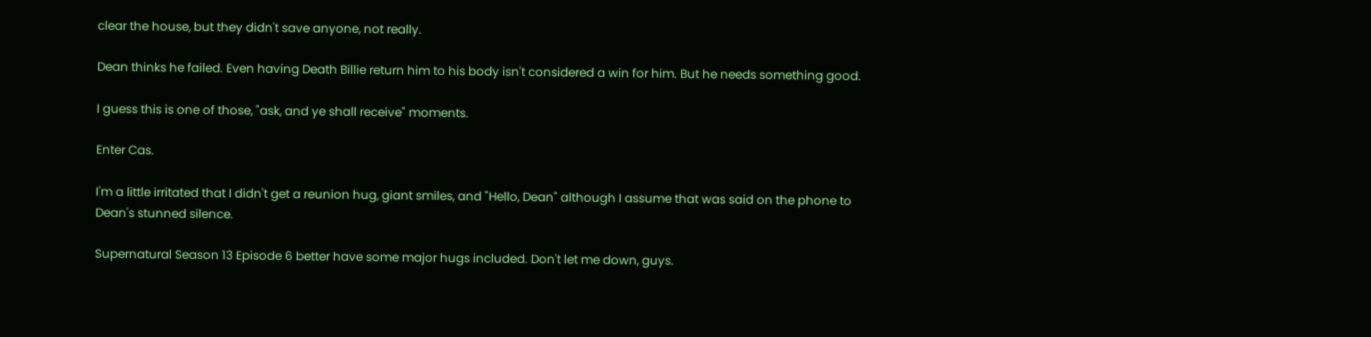clear the house, but they didn't save anyone, not really.

Dean thinks he failed. Even having Death Billie return him to his body isn't considered a win for him. But he needs something good.

I guess this is one of those, "ask, and ye shall receive" moments.

Enter Cas.

I'm a little irritated that I didn't get a reunion hug, giant smiles, and "Hello, Dean" although I assume that was said on the phone to Dean's stunned silence.

Supernatural Season 13 Episode 6 better have some major hugs included. Don't let me down, guys.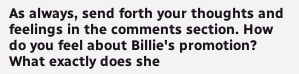As always, send forth your thoughts and feelings in the comments section. How do you feel about Billie's promotion? What exactly does she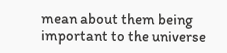mean about them being important to the universe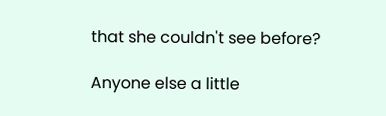that she couldn't see before?

Anyone else a little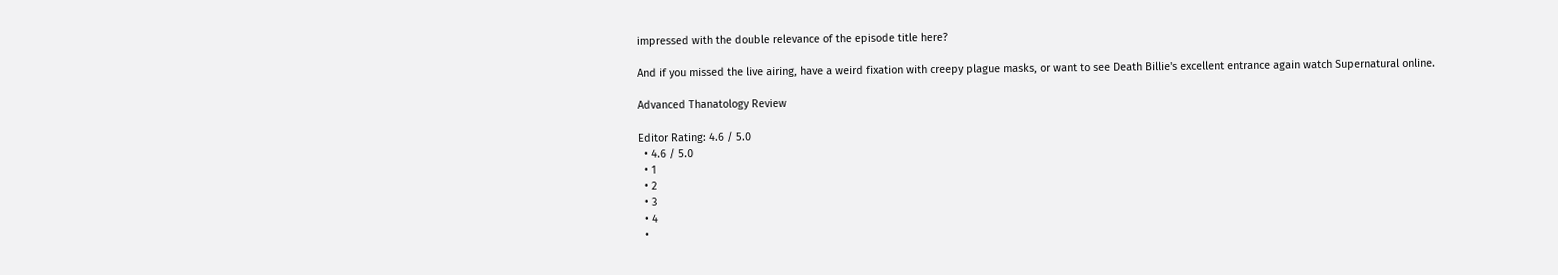impressed with the double relevance of the episode title here?

And if you missed the live airing, have a weird fixation with creepy plague masks, or want to see Death Billie's excellent entrance again watch Supernatural online.

Advanced Thanatology Review

Editor Rating: 4.6 / 5.0
  • 4.6 / 5.0
  • 1
  • 2
  • 3
  • 4
  •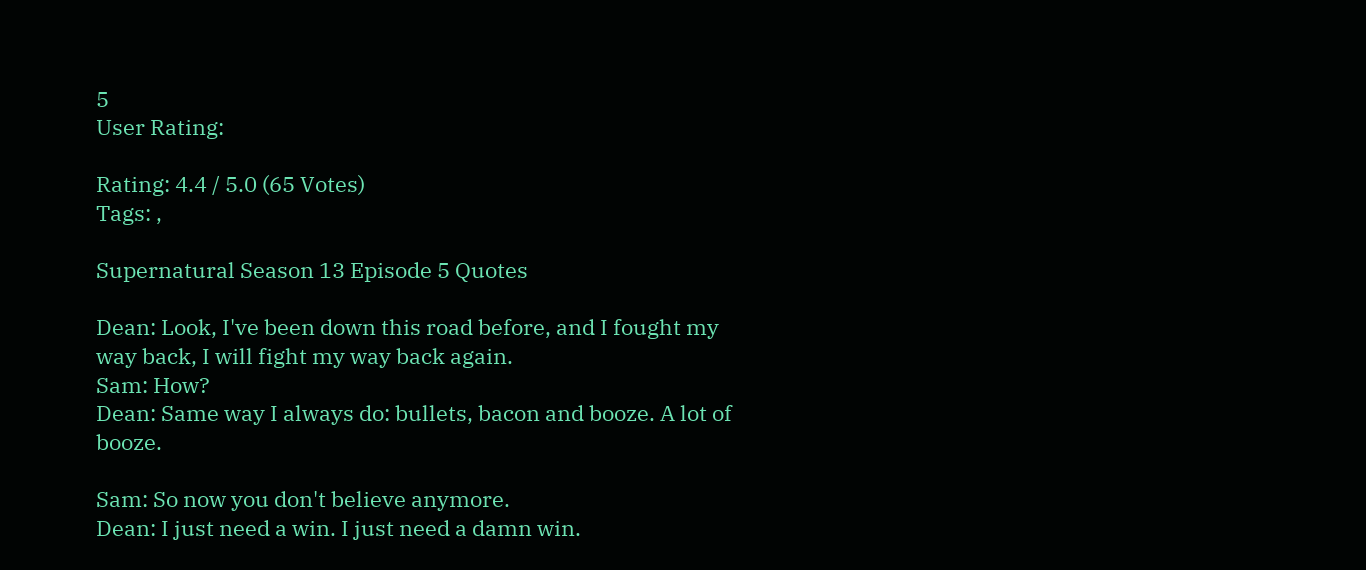5
User Rating:

Rating: 4.4 / 5.0 (65 Votes)
Tags: ,

Supernatural Season 13 Episode 5 Quotes

Dean: Look, I've been down this road before, and I fought my way back, I will fight my way back again.
Sam: How?
Dean: Same way I always do: bullets, bacon and booze. A lot of booze.

Sam: So now you don't believe anymore.
Dean: I just need a win. I just need a damn win.